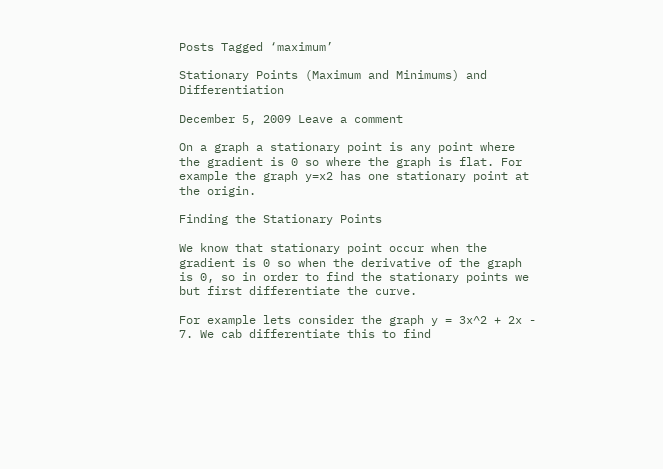Posts Tagged ‘maximum’

Stationary Points (Maximum and Minimums) and Differentiation

December 5, 2009 Leave a comment

On a graph a stationary point is any point where the gradient is 0 so where the graph is flat. For example the graph y=x2 has one stationary point at the origin.

Finding the Stationary Points

We know that stationary point occur when the gradient is 0 so when the derivative of the graph is 0, so in order to find the stationary points we but first differentiate the curve.

For example lets consider the graph y = 3x^2 + 2x - 7. We cab differentiate this to find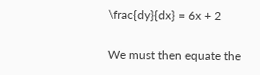\frac{dy}{dx} = 6x + 2

We must then equate the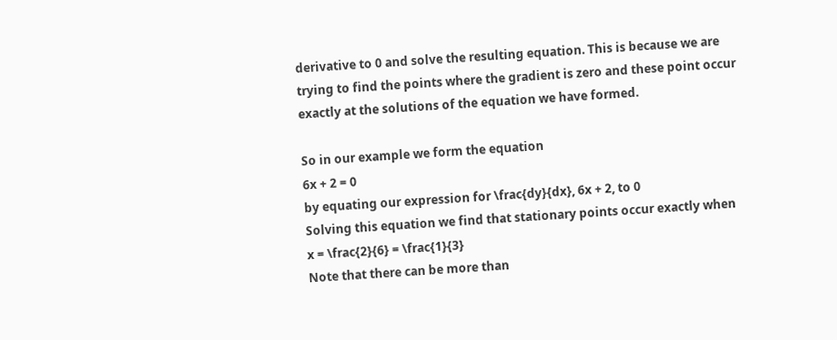derivative to 0 and solve the resulting equation. This is because we are trying to find the points where the gradient is zero and these point occur exactly at the solutions of the equation we have formed.

So in our example we form the equation
6x + 2 = 0
by equating our expression for \frac{dy}{dx}, 6x + 2, to 0
Solving this equation we find that stationary points occur exactly when
x = \frac{2}{6} = \frac{1}{3}
Note that there can be more than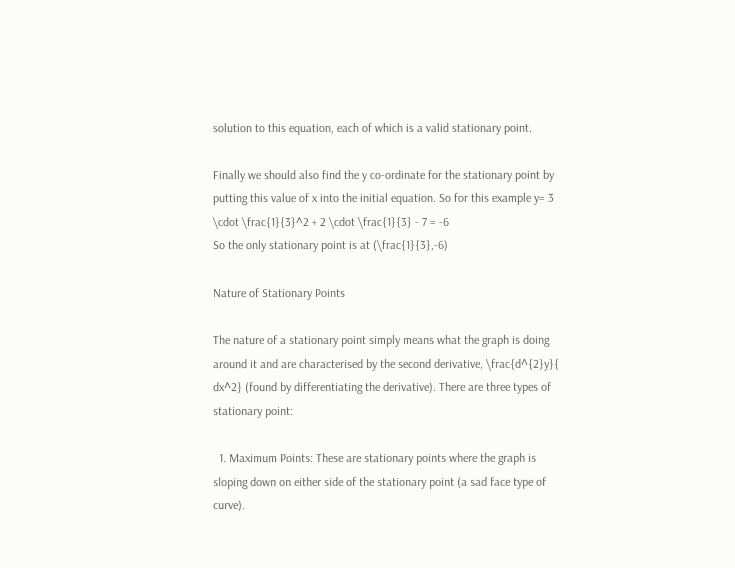solution to this equation, each of which is a valid stationary point.

Finally we should also find the y co-ordinate for the stationary point by putting this value of x into the initial equation. So for this example y= 3 \cdot \frac{1}{3}^2 + 2 \cdot \frac{1}{3} - 7 = -6
So the only stationary point is at (\frac{1}{3},-6)

Nature of Stationary Points

The nature of a stationary point simply means what the graph is doing around it and are characterised by the second derivative, \frac{d^{2}y}{ dx^2} (found by differentiating the derivative). There are three types of stationary point:

  1. Maximum Points: These are stationary points where the graph is sloping down on either side of the stationary point (a sad face type of curve).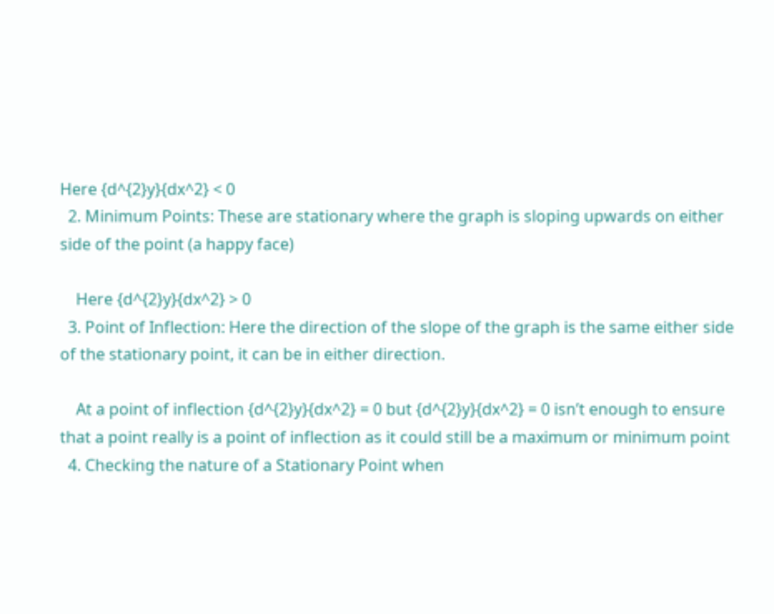Here {d^{2}y}{dx^2} < 0
  2. Minimum Points: These are stationary where the graph is sloping upwards on either side of the point (a happy face)

    Here {d^{2}y}{dx^2} > 0
  3. Point of Inflection: Here the direction of the slope of the graph is the same either side of the stationary point, it can be in either direction.

    At a point of inflection {d^{2}y}{dx^2} = 0 but {d^{2}y}{dx^2} = 0 isn’t enough to ensure that a point really is a point of inflection as it could still be a maximum or minimum point
  4. Checking the nature of a Stationary Point when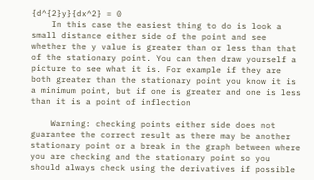{d^{2}y}{dx^2} = 0
    In this case the easiest thing to do is look a small distance either side of the point and see whether the y value is greater than or less than that of the stationary point. You can then draw yourself a picture to see what it is. For example if they are both greater than the stationary point you know it is a minimum point, but if one is greater and one is less than it is a point of inflection

    Warning: checking points either side does not guarantee the correct result as there may be another stationary point or a break in the graph between where you are checking and the stationary point so you should always check using the derivatives if possible